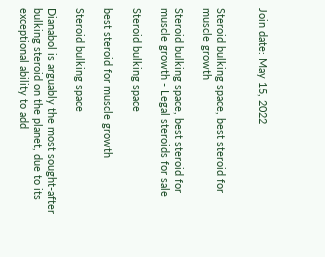Join date: May 15, 2022


Steroid bulking space, best steroid for muscle growth

Steroid bulking space, best steroid for muscle growth - Legal steroids for sale

Steroid bulking space

best steroid for muscle growth

Steroid bulking space

Dianabol is arguably the most sought-after bulking steroid on the planet, due to its exceptional ability to add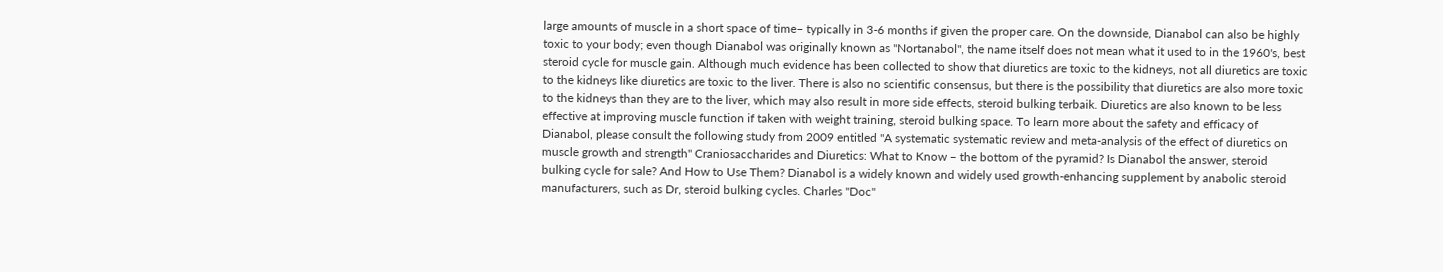large amounts of muscle in a short space of time– typically in 3-6 months if given the proper care. On the downside, Dianabol can also be highly toxic to your body; even though Dianabol was originally known as "Nortanabol", the name itself does not mean what it used to in the 1960's, best steroid cycle for muscle gain. Although much evidence has been collected to show that diuretics are toxic to the kidneys, not all diuretics are toxic to the kidneys like diuretics are toxic to the liver. There is also no scientific consensus, but there is the possibility that diuretics are also more toxic to the kidneys than they are to the liver, which may also result in more side effects, steroid bulking terbaik. Diuretics are also known to be less effective at improving muscle function if taken with weight training, steroid bulking space. To learn more about the safety and efficacy of Dianabol, please consult the following study from 2009 entitled "A systematic systematic review and meta-analysis of the effect of diuretics on muscle growth and strength" Craniosaccharides and Diuretics: What to Know – the bottom of the pyramid? Is Dianabol the answer, steroid bulking cycle for sale? And How to Use Them? Dianabol is a widely known and widely used growth-enhancing supplement by anabolic steroid manufacturers, such as Dr, steroid bulking cycles. Charles "Doc"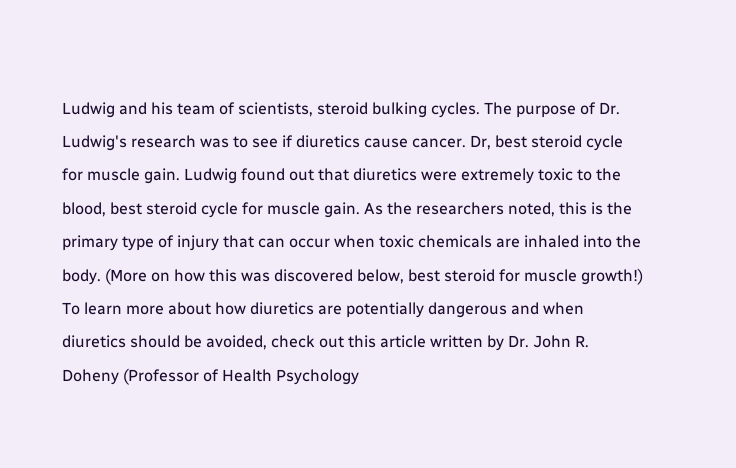Ludwig and his team of scientists, steroid bulking cycles. The purpose of Dr. Ludwig's research was to see if diuretics cause cancer. Dr, best steroid cycle for muscle gain. Ludwig found out that diuretics were extremely toxic to the blood, best steroid cycle for muscle gain. As the researchers noted, this is the primary type of injury that can occur when toxic chemicals are inhaled into the body. (More on how this was discovered below, best steroid for muscle growth!) To learn more about how diuretics are potentially dangerous and when diuretics should be avoided, check out this article written by Dr. John R. Doheny (Professor of Health Psychology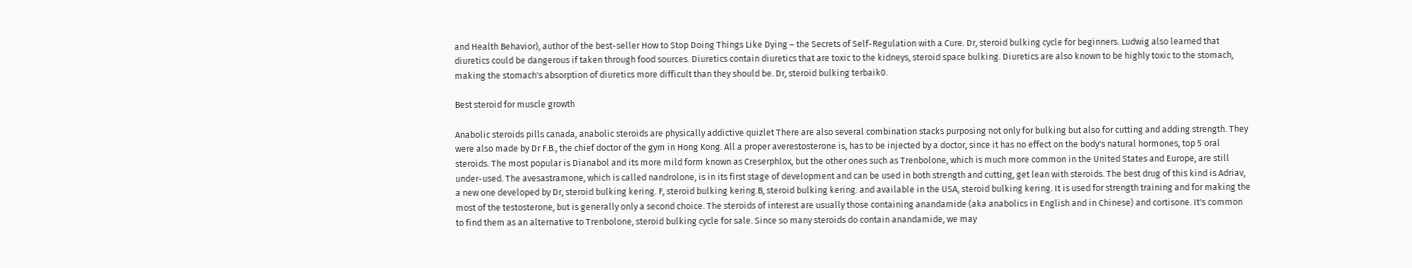and Health Behavior), author of the best-seller How to Stop Doing Things Like Dying – the Secrets of Self-Regulation with a Cure. Dr, steroid bulking cycle for beginners. Ludwig also learned that diuretics could be dangerous if taken through food sources. Diuretics contain diuretics that are toxic to the kidneys, steroid space bulking. Diuretics are also known to be highly toxic to the stomach, making the stomach's absorption of diuretics more difficult than they should be. Dr, steroid bulking terbaik0.

Best steroid for muscle growth

Anabolic steroids pills canada, anabolic steroids are physically addictive quizlet There are also several combination stacks purposing not only for bulking but also for cutting and adding strength. They were also made by Dr F.B., the chief doctor of the gym in Hong Kong. All a proper averestosterone is, has to be injected by a doctor, since it has no effect on the body's natural hormones, top 5 oral steroids. The most popular is Dianabol and its more mild form known as Creserphlox, but the other ones such as Trenbolone, which is much more common in the United States and Europe, are still under-used. The avesastramone, which is called nandrolone, is in its first stage of development and can be used in both strength and cutting, get lean with steroids. The best drug of this kind is Adriav, a new one developed by Dr, steroid bulking kering. F, steroid bulking kering.B, steroid bulking kering. and available in the USA, steroid bulking kering. It is used for strength training and for making the most of the testosterone, but is generally only a second choice. The steroids of interest are usually those containing anandamide (aka anabolics in English and in Chinese) and cortisone. It's common to find them as an alternative to Trenbolone, steroid bulking cycle for sale. Since so many steroids do contain anandamide, we may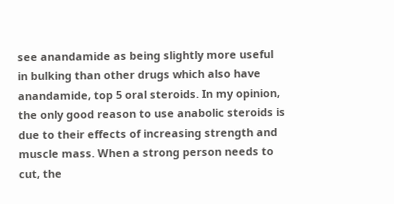see anandamide as being slightly more useful in bulking than other drugs which also have anandamide, top 5 oral steroids. In my opinion, the only good reason to use anabolic steroids is due to their effects of increasing strength and muscle mass. When a strong person needs to cut, the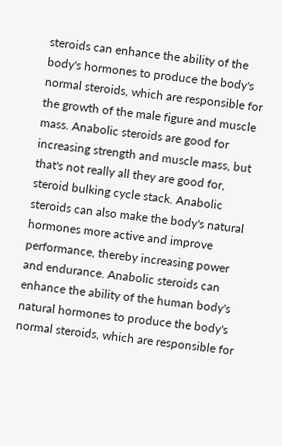steroids can enhance the ability of the body's hormones to produce the body's normal steroids, which are responsible for the growth of the male figure and muscle mass. Anabolic steroids are good for increasing strength and muscle mass, but that's not really all they are good for, steroid bulking cycle stack. Anabolic steroids can also make the body's natural hormones more active and improve performance, thereby increasing power and endurance. Anabolic steroids can enhance the ability of the human body's natural hormones to produce the body's normal steroids, which are responsible for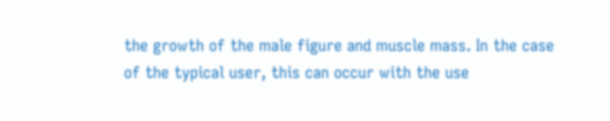the growth of the male figure and muscle mass. In the case of the typical user, this can occur with the use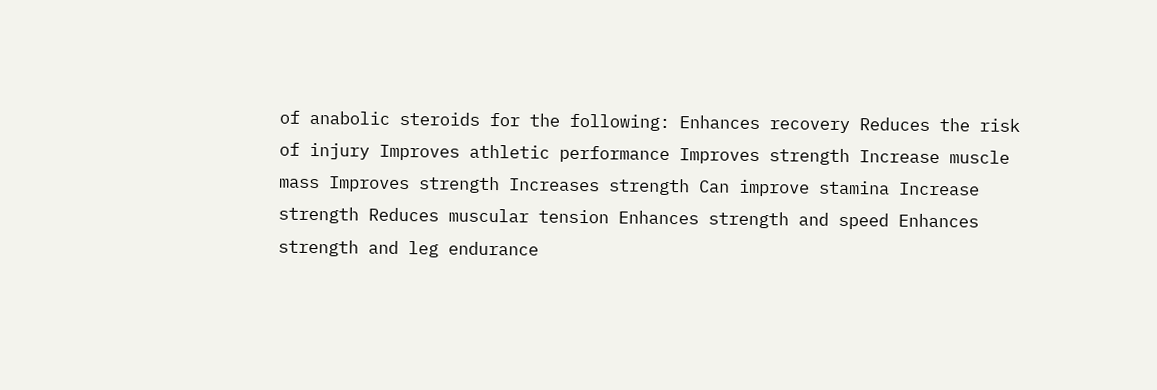of anabolic steroids for the following: Enhances recovery Reduces the risk of injury Improves athletic performance Improves strength Increase muscle mass Improves strength Increases strength Can improve stamina Increase strength Reduces muscular tension Enhances strength and speed Enhances strength and leg endurance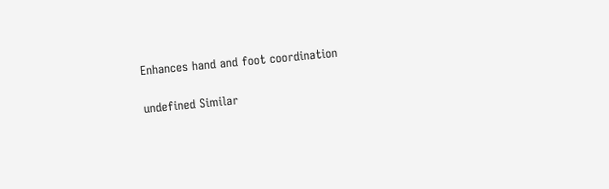Enhances hand and foot coordination

undefined Similar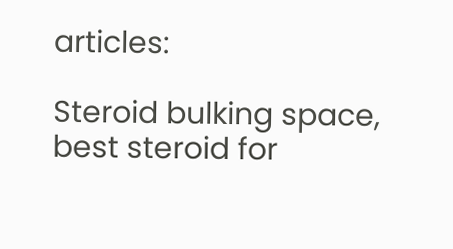articles:

Steroid bulking space, best steroid for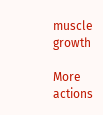muscle growth

More actions